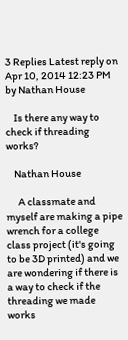3 Replies Latest reply on Apr 10, 2014 12:23 PM by Nathan House

    Is there any way to check if threading works?

    Nathan House

      A classmate and myself are making a pipe wrench for a college class project (it's going to be 3D printed) and we are wondering if there is a way to check if the threading we made works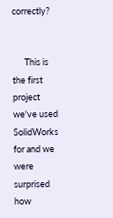correctly?


      This is the first project we've used SolidWorks for and we were surprised how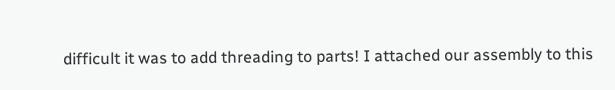difficult it was to add threading to parts! I attached our assembly to this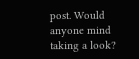post. Would anyone mind taking a look?